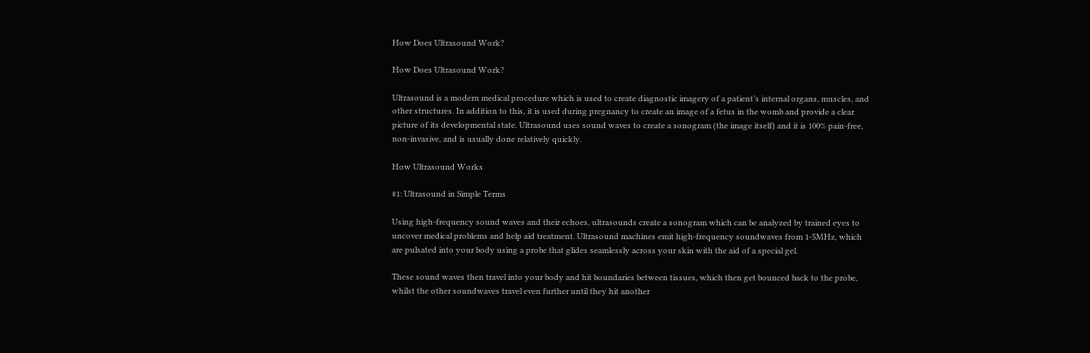How Does Ultrasound Work?

How Does Ultrasound Work?

Ultrasound is a modern medical procedure which is used to create diagnostic imagery of a patient’s internal organs, muscles, and other structures. In addition to this, it is used during pregnancy to create an image of a fetus in the womb and provide a clear picture of its developmental state. Ultrasound uses sound waves to create a sonogram (the image itself) and it is 100% pain-free, non-invasive, and is usually done relatively quickly.

How Ultrasound Works

#1: Ultrasound in Simple Terms

Using high-frequency sound waves and their echoes, ultrasounds create a sonogram which can be analyzed by trained eyes to uncover medical problems and help aid treatment. Ultrasound machines emit high-frequency soundwaves from 1-5MHz, which are pulsated into your body using a probe that glides seamlessly across your skin with the aid of a special gel.

These sound waves then travel into your body and hit boundaries between tissues, which then get bounced back to the probe, whilst the other soundwaves travel even further until they hit another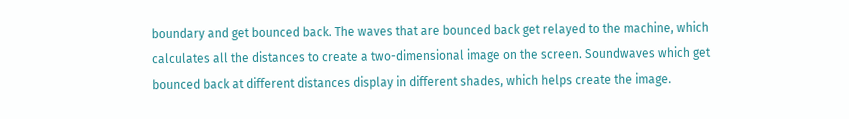boundary and get bounced back. The waves that are bounced back get relayed to the machine, which calculates all the distances to create a two-dimensional image on the screen. Soundwaves which get bounced back at different distances display in different shades, which helps create the image.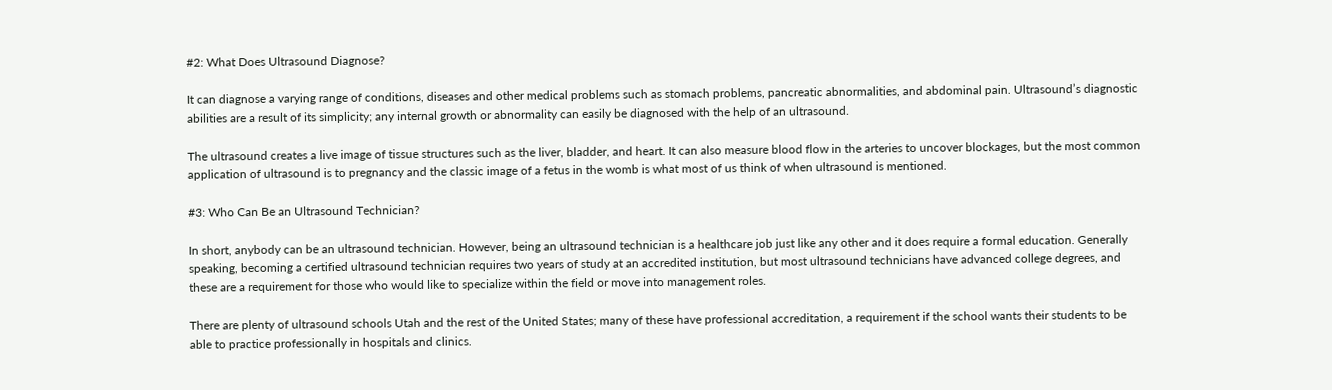#2: What Does Ultrasound Diagnose?

It can diagnose a varying range of conditions, diseases and other medical problems such as stomach problems, pancreatic abnormalities, and abdominal pain. Ultrasound’s diagnostic abilities are a result of its simplicity; any internal growth or abnormality can easily be diagnosed with the help of an ultrasound.

The ultrasound creates a live image of tissue structures such as the liver, bladder, and heart. It can also measure blood flow in the arteries to uncover blockages, but the most common application of ultrasound is to pregnancy and the classic image of a fetus in the womb is what most of us think of when ultrasound is mentioned.

#3: Who Can Be an Ultrasound Technician?

In short, anybody can be an ultrasound technician. However, being an ultrasound technician is a healthcare job just like any other and it does require a formal education. Generally speaking, becoming a certified ultrasound technician requires two years of study at an accredited institution, but most ultrasound technicians have advanced college degrees, and these are a requirement for those who would like to specialize within the field or move into management roles.

There are plenty of ultrasound schools Utah and the rest of the United States; many of these have professional accreditation, a requirement if the school wants their students to be able to practice professionally in hospitals and clinics.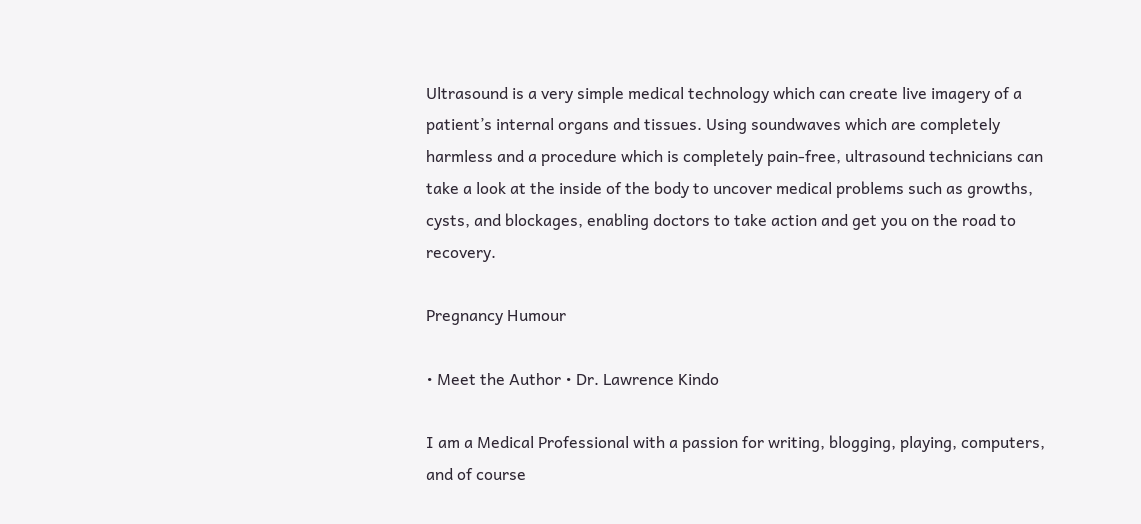Ultrasound is a very simple medical technology which can create live imagery of a patient’s internal organs and tissues. Using soundwaves which are completely harmless and a procedure which is completely pain-free, ultrasound technicians can take a look at the inside of the body to uncover medical problems such as growths, cysts, and blockages, enabling doctors to take action and get you on the road to recovery.

Pregnancy Humour

• Meet the Author • Dr. Lawrence Kindo

I am a Medical Professional with a passion for writing, blogging, playing, computers, and of course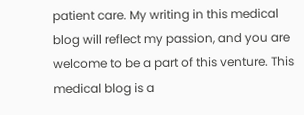patient care. My writing in this medical blog will reflect my passion, and you are welcome to be a part of this venture. This medical blog is a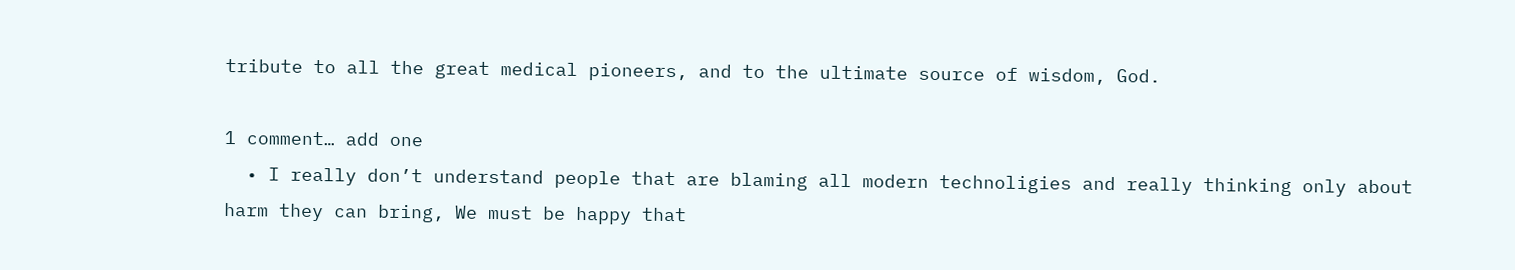tribute to all the great medical pioneers, and to the ultimate source of wisdom, God.

1 comment… add one
  • I really don’t understand people that are blaming all modern technoligies and really thinking only about harm they can bring, We must be happy that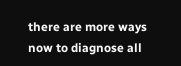there are more ways now to diagnose all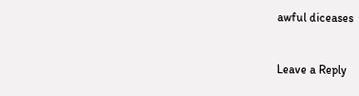awful diceases


Leave a Reply